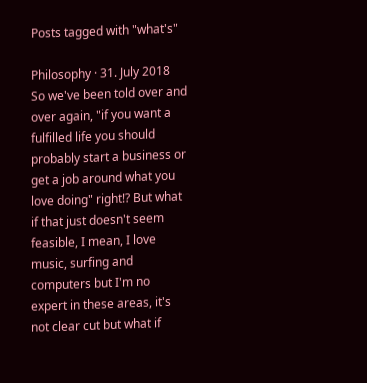Posts tagged with "what's"

Philosophy · 31. July 2018
So we've been told over and over again, "if you want a fulfilled life you should probably start a business or get a job around what you love doing" right!? But what if that just doesn't seem feasible, I mean, I love music, surfing and computers but I'm no expert in these areas, it's not clear cut but what if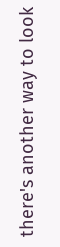there's another way to look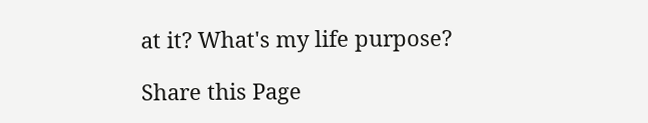at it? What's my life purpose?

Share this Page